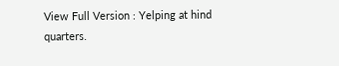View Full Version : Yelping at hind quarters.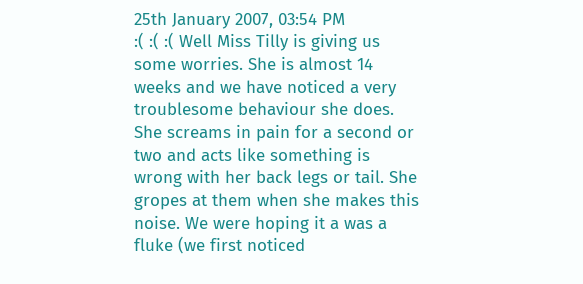25th January 2007, 03:54 PM
:( :( :( Well Miss Tilly is giving us some worries. She is almost 14 weeks and we have noticed a very troublesome behaviour she does. She screams in pain for a second or two and acts like something is wrong with her back legs or tail. She gropes at them when she makes this noise. We were hoping it a was a fluke (we first noticed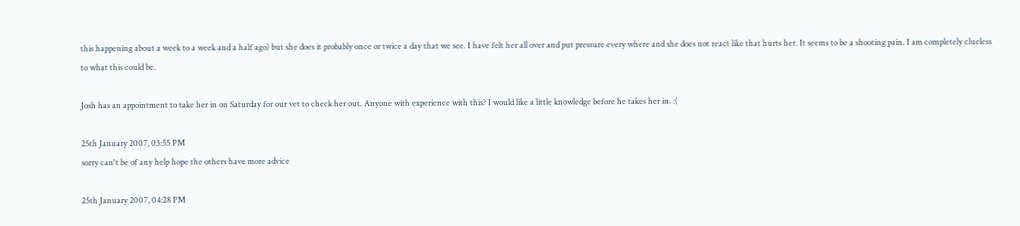this happening about a week to a week and a half ago) but she does it probably once or twice a day that we see. I have felt her all over and put pressure every where and she does not react like that hurts her. It seems to be a shooting pain. I am completely clueless to what this could be.

Josh has an appointment to take her in on Saturday for our vet to check her out. Anyone with experience with this? I would like a little knowledge before he takes her in. :(

25th January 2007, 03:55 PM
sorry can't be of any help hope the others have more advice

25th January 2007, 04:28 PM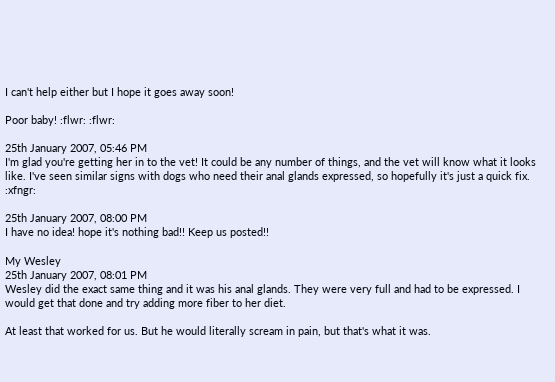I can't help either but I hope it goes away soon!

Poor baby! :flwr: :flwr:

25th January 2007, 05:46 PM
I'm glad you're getting her in to the vet! It could be any number of things, and the vet will know what it looks like. I've seen similar signs with dogs who need their anal glands expressed, so hopefully it's just a quick fix. :xfngr:

25th January 2007, 08:00 PM
I have no idea! hope it's nothing bad!! Keep us posted!!

My Wesley
25th January 2007, 08:01 PM
Wesley did the exact same thing and it was his anal glands. They were very full and had to be expressed. I would get that done and try adding more fiber to her diet.

At least that worked for us. But he would literally scream in pain, but that's what it was.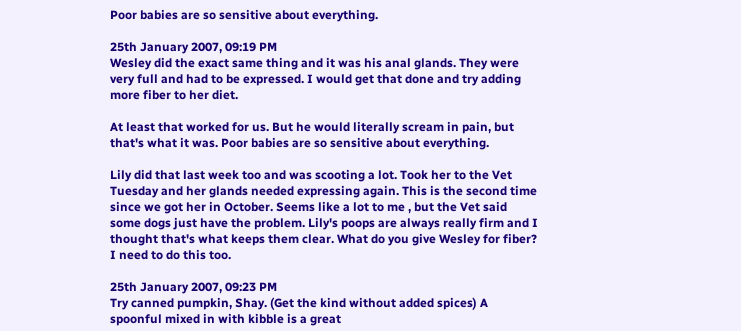Poor babies are so sensitive about everything.

25th January 2007, 09:19 PM
Wesley did the exact same thing and it was his anal glands. They were very full and had to be expressed. I would get that done and try adding more fiber to her diet.

At least that worked for us. But he would literally scream in pain, but that's what it was. Poor babies are so sensitive about everything.

Lily did that last week too and was scooting a lot. Took her to the Vet Tuesday and her glands needed expressing again. This is the second time since we got her in October. Seems like a lot to me , but the Vet said some dogs just have the problem. Lily's poops are always really firm and I thought that's what keeps them clear. What do you give Wesley for fiber? I need to do this too.

25th January 2007, 09:23 PM
Try canned pumpkin, Shay. (Get the kind without added spices) A spoonful mixed in with kibble is a great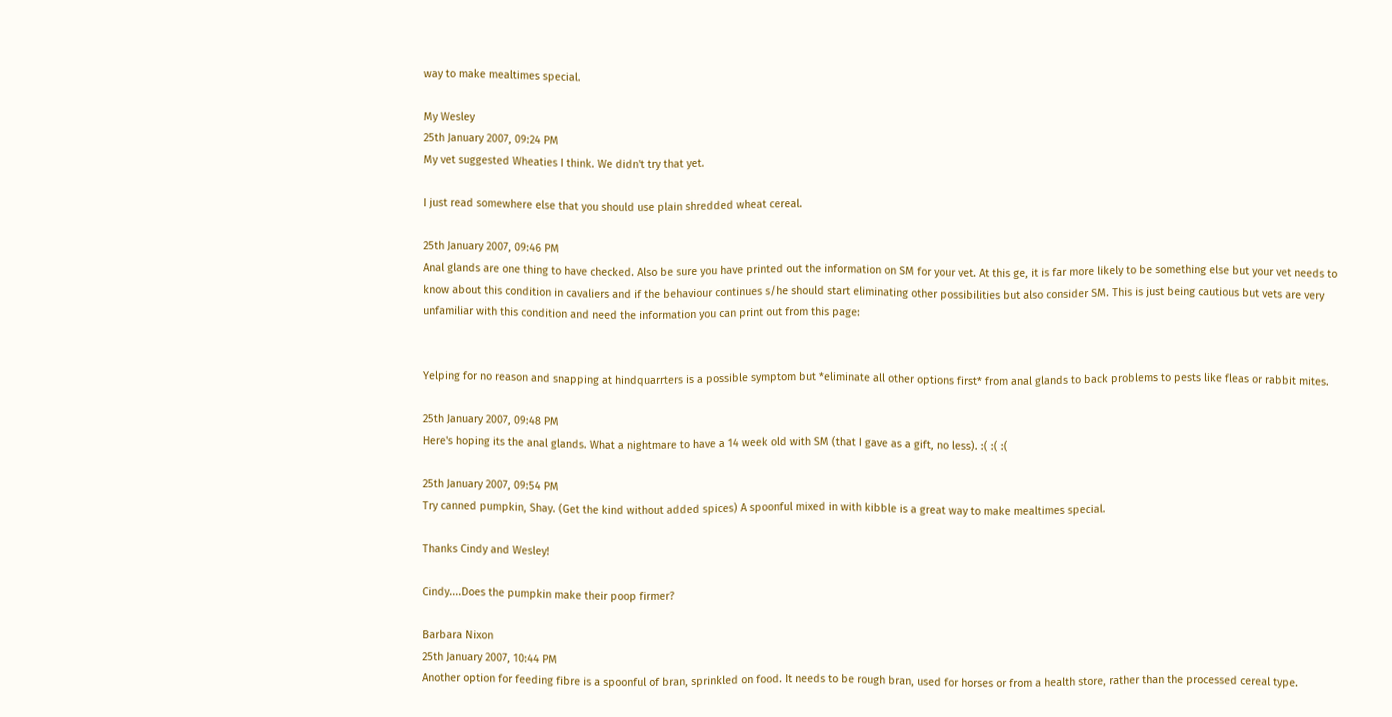way to make mealtimes special.

My Wesley
25th January 2007, 09:24 PM
My vet suggested Wheaties I think. We didn't try that yet.

I just read somewhere else that you should use plain shredded wheat cereal.

25th January 2007, 09:46 PM
Anal glands are one thing to have checked. Also be sure you have printed out the information on SM for your vet. At this ge, it is far more likely to be something else but your vet needs to know about this condition in cavaliers and if the behaviour continues s/he should start eliminating other possibilities but also consider SM. This is just being cautious but vets are very unfamiliar with this condition and need the information you can print out from this page:


Yelping for no reason and snapping at hindquarrters is a possible symptom but *eliminate all other options first* from anal glands to back problems to pests like fleas or rabbit mites.

25th January 2007, 09:48 PM
Here's hoping its the anal glands. What a nightmare to have a 14 week old with SM (that I gave as a gift, no less). :( :( :(

25th January 2007, 09:54 PM
Try canned pumpkin, Shay. (Get the kind without added spices) A spoonful mixed in with kibble is a great way to make mealtimes special.

Thanks Cindy and Wesley!

Cindy....Does the pumpkin make their poop firmer?

Barbara Nixon
25th January 2007, 10:44 PM
Another option for feeding fibre is a spoonful of bran, sprinkled on food. It needs to be rough bran, used for horses or from a health store, rather than the processed cereal type.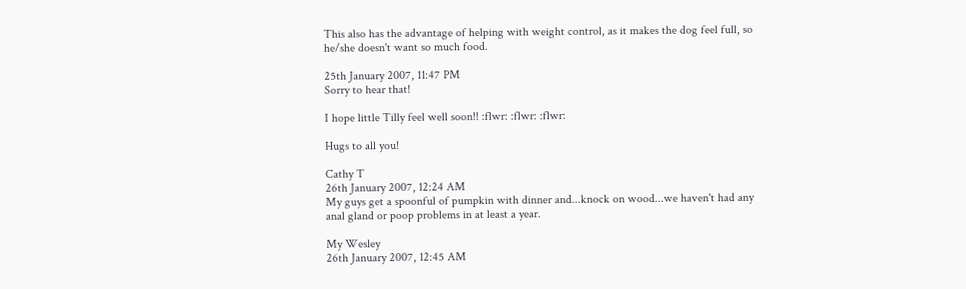This also has the advantage of helping with weight control, as it makes the dog feel full, so he/she doesn't want so much food.

25th January 2007, 11:47 PM
Sorry to hear that!

I hope little Tilly feel well soon!! :flwr: :flwr: :flwr:

Hugs to all you!

Cathy T
26th January 2007, 12:24 AM
My guys get a spoonful of pumpkin with dinner and...knock on wood...we haven't had any anal gland or poop problems in at least a year.

My Wesley
26th January 2007, 12:45 AM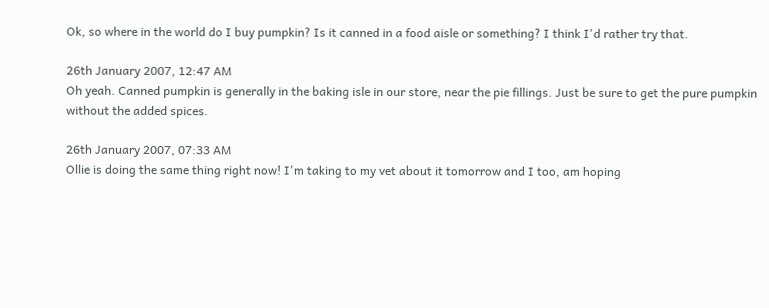Ok, so where in the world do I buy pumpkin? Is it canned in a food aisle or something? I think I'd rather try that.

26th January 2007, 12:47 AM
Oh yeah. Canned pumpkin is generally in the baking isle in our store, near the pie fillings. Just be sure to get the pure pumpkin without the added spices.

26th January 2007, 07:33 AM
Ollie is doing the same thing right now! I'm taking to my vet about it tomorrow and I too, am hoping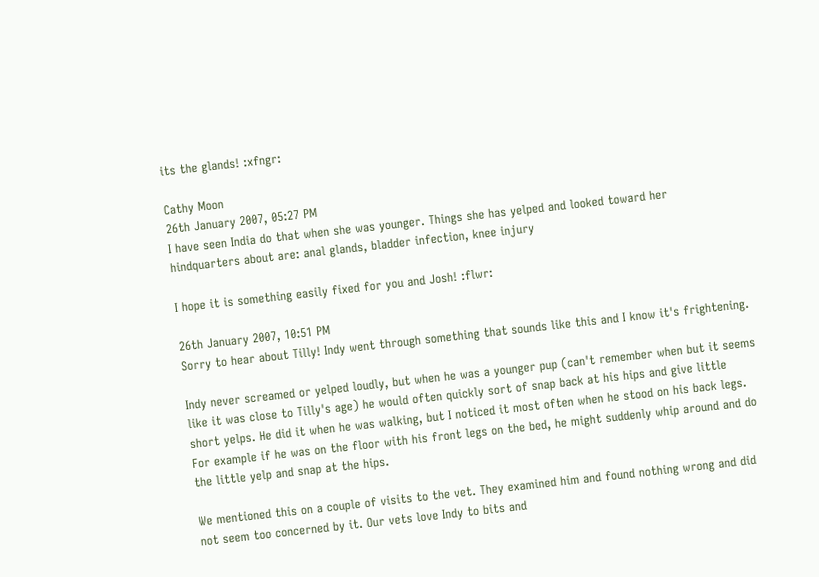its the glands! :xfngr:

Cathy Moon
26th January 2007, 05:27 PM
I have seen India do that when she was younger. Things she has yelped and looked toward her hindquarters about are: anal glands, bladder infection, knee injury

I hope it is something easily fixed for you and Josh! :flwr:

26th January 2007, 10:51 PM
Sorry to hear about Tilly! Indy went through something that sounds like this and I know it's frightening.

Indy never screamed or yelped loudly, but when he was a younger pup (can't remember when but it seems like it was close to Tilly's age) he would often quickly sort of snap back at his hips and give little short yelps. He did it when he was walking, but I noticed it most often when he stood on his back legs. For example if he was on the floor with his front legs on the bed, he might suddenly whip around and do the little yelp and snap at the hips.

We mentioned this on a couple of visits to the vet. They examined him and found nothing wrong and did not seem too concerned by it. Our vets love Indy to bits and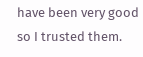have been very good so I trusted them.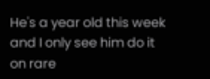He's a year old this week and I only see him do it on rare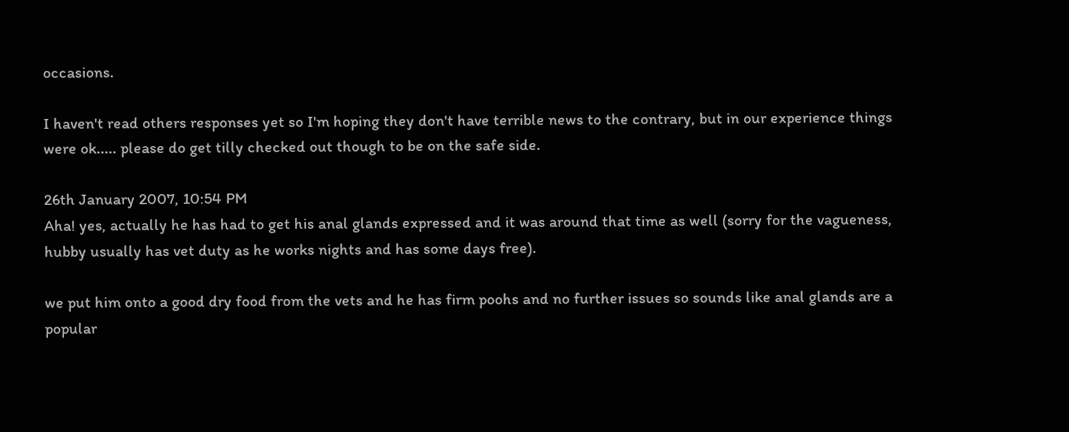occasions.

I haven't read others responses yet so I'm hoping they don't have terrible news to the contrary, but in our experience things were ok..... please do get tilly checked out though to be on the safe side.

26th January 2007, 10:54 PM
Aha! yes, actually he has had to get his anal glands expressed and it was around that time as well (sorry for the vagueness, hubby usually has vet duty as he works nights and has some days free).

we put him onto a good dry food from the vets and he has firm poohs and no further issues so sounds like anal glands are a popular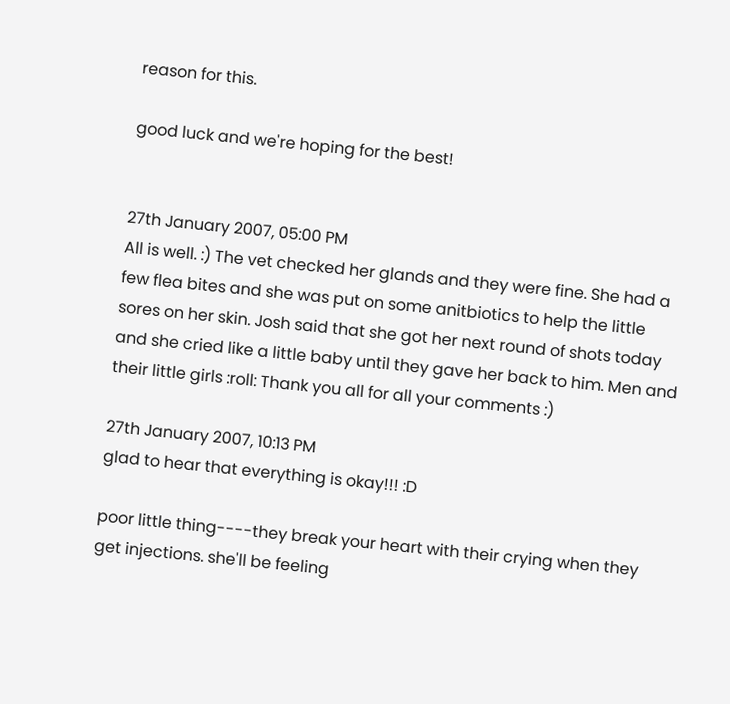reason for this.

good luck and we're hoping for the best!


27th January 2007, 05:00 PM
All is well. :) The vet checked her glands and they were fine. She had a few flea bites and she was put on some anitbiotics to help the little sores on her skin. Josh said that she got her next round of shots today and she cried like a little baby until they gave her back to him. Men and their little girls :roll: Thank you all for all your comments :)

27th January 2007, 10:13 PM
glad to hear that everything is okay!!! :D

poor little thing----they break your heart with their crying when they get injections. she'll be feeling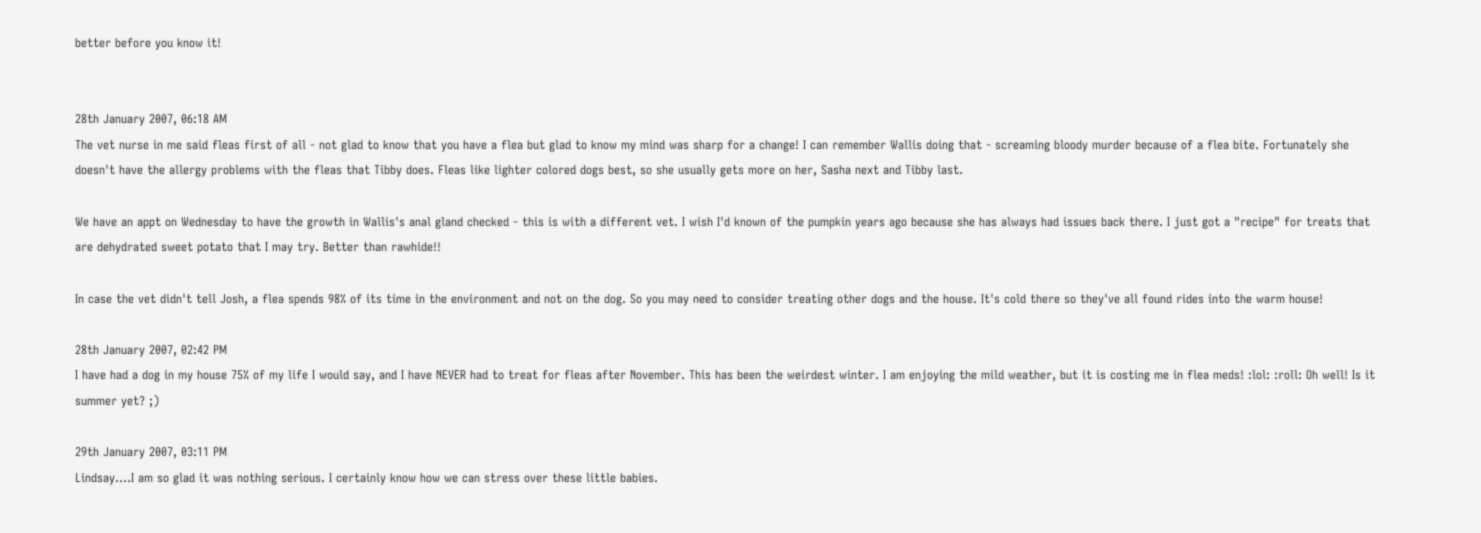better before you know it!


28th January 2007, 06:18 AM
The vet nurse in me said fleas first of all - not glad to know that you have a flea but glad to know my mind was sharp for a change! I can remember Wallis doing that - screaming bloody murder because of a flea bite. Fortunately she doesn't have the allergy problems with the fleas that Tibby does. Fleas like lighter colored dogs best, so she usually gets more on her, Sasha next and Tibby last.

We have an appt on Wednesday to have the growth in Wallis's anal gland checked - this is with a different vet. I wish I'd known of the pumpkin years ago because she has always had issues back there. I just got a "recipe" for treats that are dehydrated sweet potato that I may try. Better than rawhide!!

In case the vet didn't tell Josh, a flea spends 98% of its time in the environment and not on the dog. So you may need to consider treating other dogs and the house. It's cold there so they've all found rides into the warm house!

28th January 2007, 02:42 PM
I have had a dog in my house 75% of my life I would say, and I have NEVER had to treat for fleas after November. This has been the weirdest winter. I am enjoying the mild weather, but it is costing me in flea meds! :lol: :roll: Oh well! Is it summer yet? ;)

29th January 2007, 03:11 PM
Lindsay....I am so glad it was nothing serious. I certainly know how we can stress over these little babies.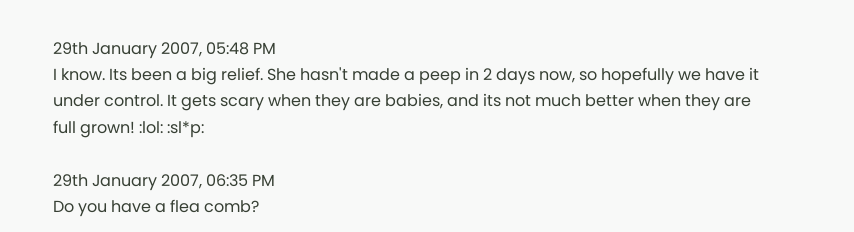29th January 2007, 05:48 PM
I know. Its been a big relief. She hasn't made a peep in 2 days now, so hopefully we have it under control. It gets scary when they are babies, and its not much better when they are full grown! :lol: :sl*p:

29th January 2007, 06:35 PM
Do you have a flea comb?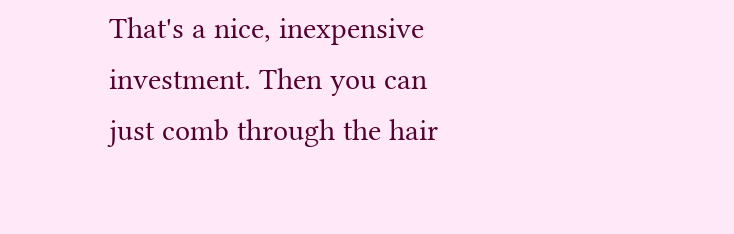That's a nice, inexpensive investment. Then you can just comb through the hair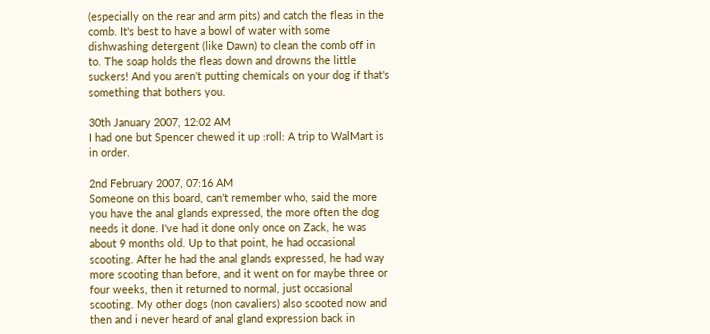(especially on the rear and arm pits) and catch the fleas in the comb. It's best to have a bowl of water with some dishwashing detergent (like Dawn) to clean the comb off in to. The soap holds the fleas down and drowns the little suckers! And you aren't putting chemicals on your dog if that's something that bothers you.

30th January 2007, 12:02 AM
I had one but Spencer chewed it up :roll: A trip to WalMart is in order.

2nd February 2007, 07:16 AM
Someone on this board, can't remember who, said the more you have the anal glands expressed, the more often the dog needs it done. I've had it done only once on Zack, he was about 9 months old. Up to that point, he had occasional scooting. After he had the anal glands expressed, he had way more scooting than before, and it went on for maybe three or four weeks, then it returned to normal, just occasional scooting. My other dogs (non cavaliers) also scooted now and then and i never heard of anal gland expression back in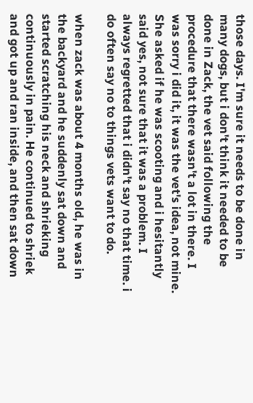those days. I'm sure it needs to be done in many dogs, but i don't think it needed to be done in Zack, the vet said following the procedure that there wasn't a lot in there. I was sorry i did it, it was the vet's idea, not mine. She asked if he was scooting and i hesitantly said yes, not sure that it was a problem. I always regretted that i didn't say no that time. i do often say no to things vets want to do.

when zack was about 4 months old, he was in the backyard and he suddenly sat down and started scratching his neck and shrieking continuously in pain. He continued to shriek and got up and ran inside, and then sat down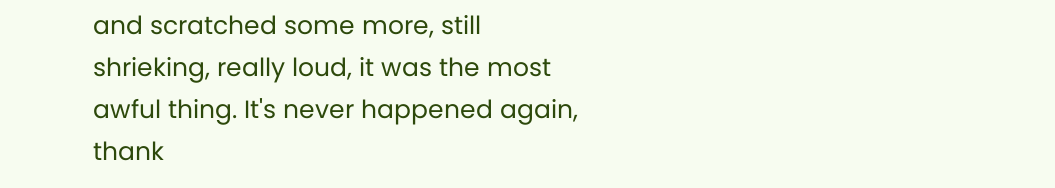and scratched some more, still shrieking, really loud, it was the most awful thing. It's never happened again, thank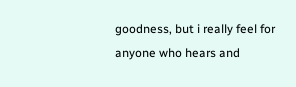goodness, but i really feel for anyone who hears and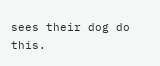sees their dog do this.